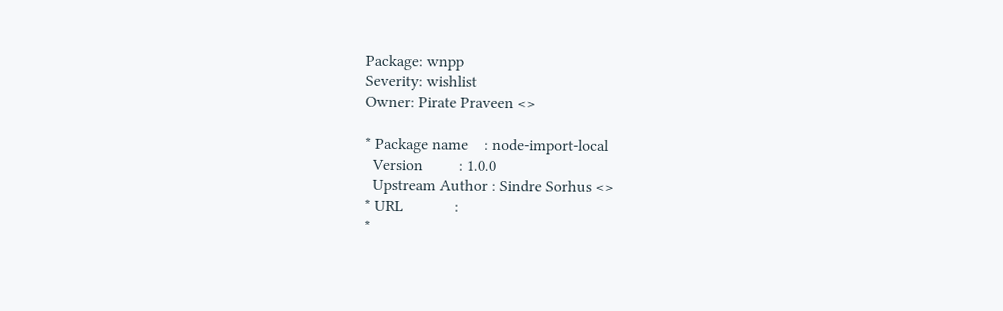Package: wnpp
Severity: wishlist
Owner: Pirate Praveen <>

* Package name    : node-import-local
  Version         : 1.0.0
  Upstream Author : Sindre Sorhus <>
* URL             :
*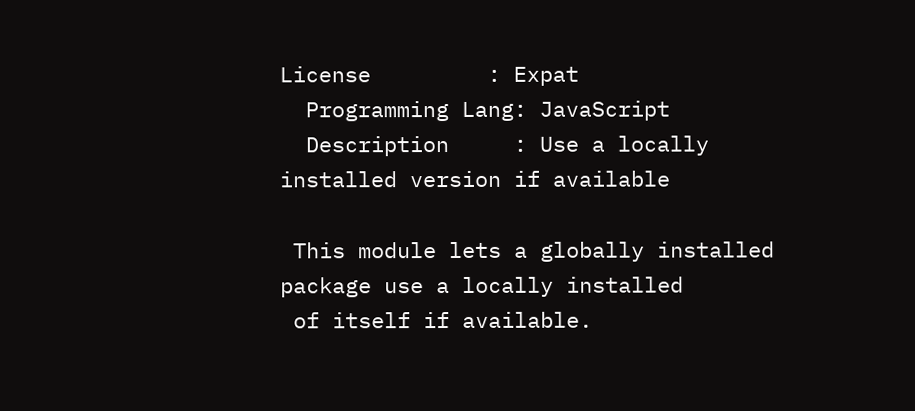License         : Expat
  Programming Lang: JavaScript
  Description     : Use a locally installed version if available

 This module lets a globally installed package use a locally installed
 of itself if available.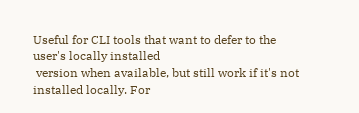Useful for CLI tools that want to defer to the user's locally installed
 version when available, but still work if it's not installed locally. For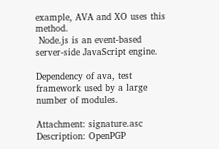example, AVA and XO uses this method.
 Node.js is an event-based server-side JavaScript engine.

Dependency of ava, test framework used by a large number of modules.

Attachment: signature.asc
Description: OpenPGP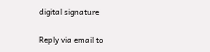digital signature

Reply via email to